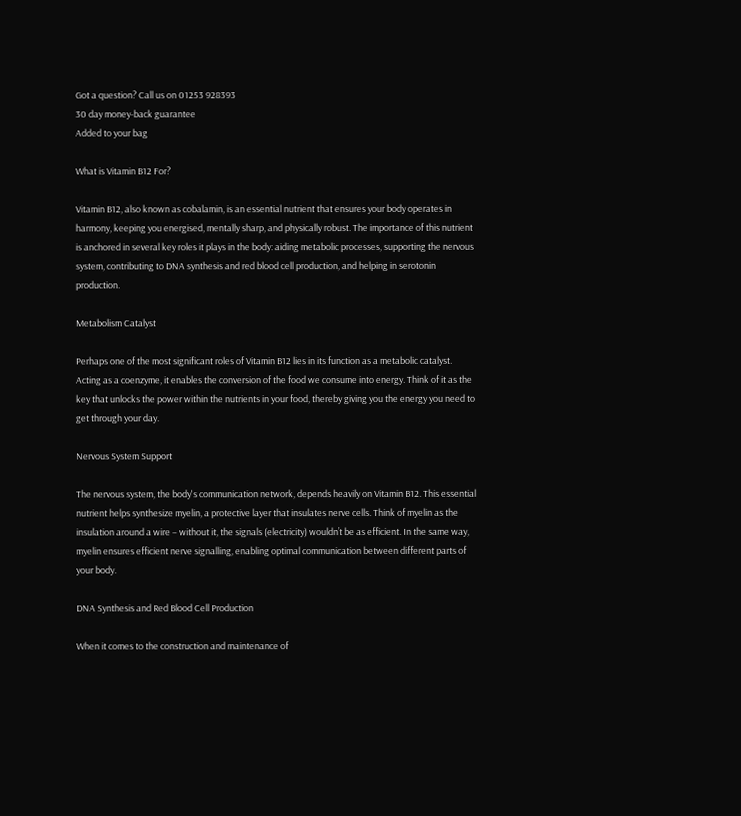Got a question? Call us on 01253 928393
30 day money-back guarantee
Added to your bag

What is Vitamin B12 For?

Vitamin B12, also known as cobalamin, is an essential nutrient that ensures your body operates in harmony, keeping you energised, mentally sharp, and physically robust. The importance of this nutrient is anchored in several key roles it plays in the body: aiding metabolic processes, supporting the nervous system, contributing to DNA synthesis and red blood cell production, and helping in serotonin production.

Metabolism Catalyst

Perhaps one of the most significant roles of Vitamin B12 lies in its function as a metabolic catalyst. Acting as a coenzyme, it enables the conversion of the food we consume into energy. Think of it as the key that unlocks the power within the nutrients in your food, thereby giving you the energy you need to get through your day.

Nervous System Support

The nervous system, the body's communication network, depends heavily on Vitamin B12. This essential nutrient helps synthesize myelin, a protective layer that insulates nerve cells. Think of myelin as the insulation around a wire – without it, the signals (electricity) wouldn’t be as efficient. In the same way, myelin ensures efficient nerve signalling, enabling optimal communication between different parts of your body.

DNA Synthesis and Red Blood Cell Production

When it comes to the construction and maintenance of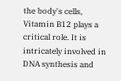the body's cells, Vitamin B12 plays a critical role. It is intricately involved in DNA synthesis and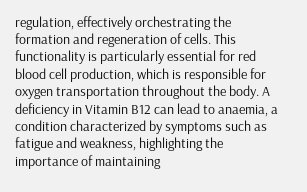regulation, effectively orchestrating the formation and regeneration of cells. This functionality is particularly essential for red blood cell production, which is responsible for oxygen transportation throughout the body. A deficiency in Vitamin B12 can lead to anaemia, a condition characterized by symptoms such as fatigue and weakness, highlighting the importance of maintaining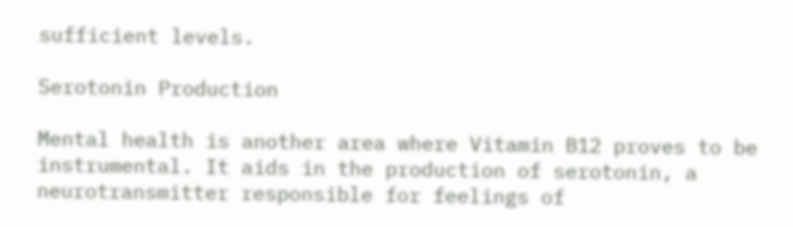sufficient levels.

Serotonin Production

Mental health is another area where Vitamin B12 proves to be instrumental. It aids in the production of serotonin, a neurotransmitter responsible for feelings of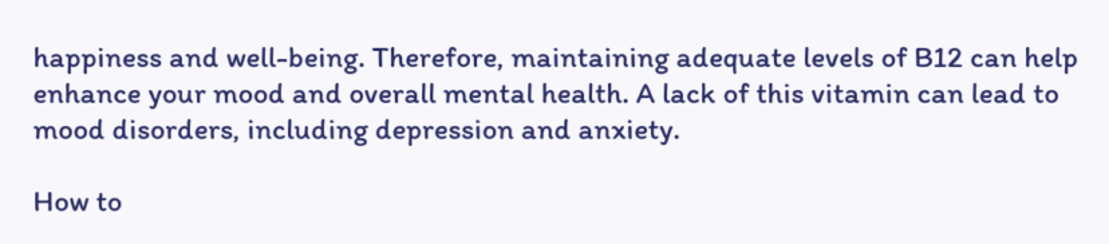happiness and well-being. Therefore, maintaining adequate levels of B12 can help enhance your mood and overall mental health. A lack of this vitamin can lead to mood disorders, including depression and anxiety.

How to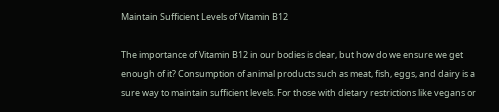Maintain Sufficient Levels of Vitamin B12

The importance of Vitamin B12 in our bodies is clear, but how do we ensure we get enough of it? Consumption of animal products such as meat, fish, eggs, and dairy is a sure way to maintain sufficient levels. For those with dietary restrictions like vegans or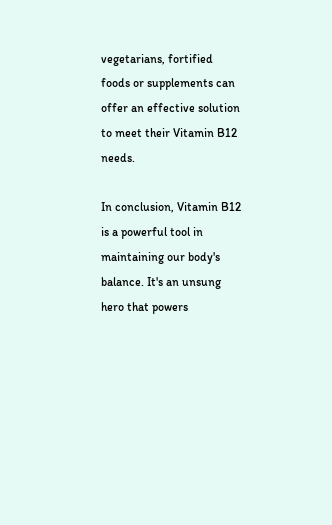vegetarians, fortified foods or supplements can offer an effective solution to meet their Vitamin B12 needs.

In conclusion, Vitamin B12 is a powerful tool in maintaining our body's balance. It's an unsung hero that powers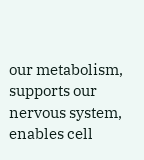our metabolism, supports our nervous system, enables cell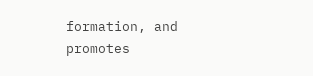formation, and promotes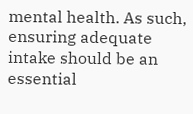mental health. As such, ensuring adequate intake should be an essential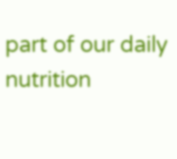part of our daily nutrition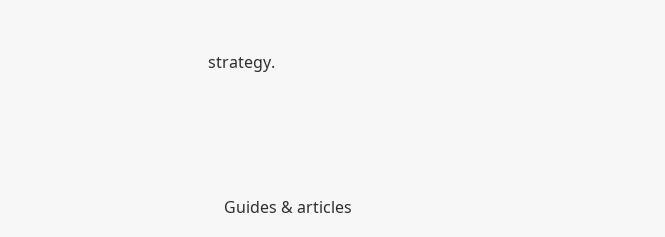strategy.




    Guides & articles